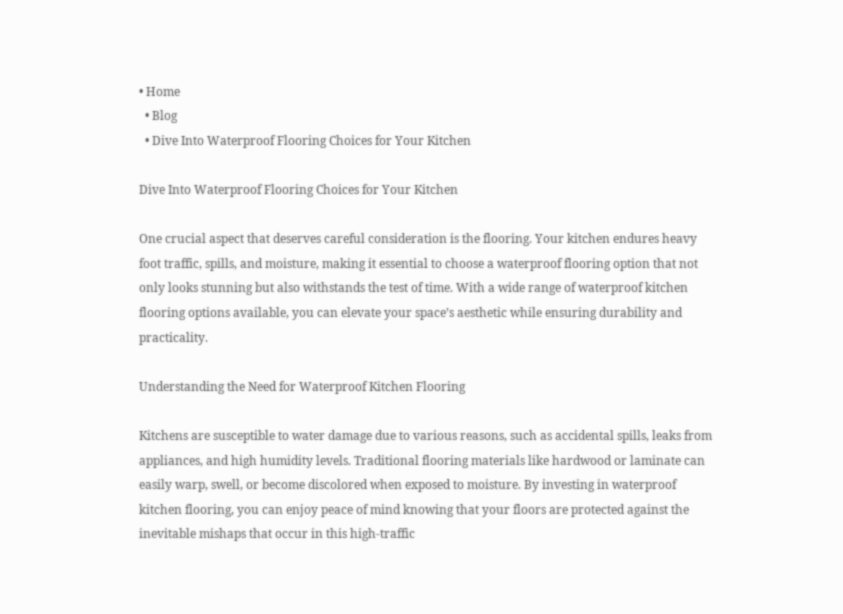• Home
  • Blog
  • Dive Into Waterproof Flooring Choices for Your Kitchen

Dive Into Waterproof Flooring Choices for Your Kitchen

One crucial aspect that deserves careful consideration is the flooring. Your kitchen endures heavy foot traffic, spills, and moisture, making it essential to choose a waterproof flooring option that not only looks stunning but also withstands the test of time. With a wide range of waterproof kitchen flooring options available, you can elevate your space’s aesthetic while ensuring durability and practicality.

Understanding the Need for Waterproof Kitchen Flooring

Kitchens are susceptible to water damage due to various reasons, such as accidental spills, leaks from appliances, and high humidity levels. Traditional flooring materials like hardwood or laminate can easily warp, swell, or become discolored when exposed to moisture. By investing in waterproof kitchen flooring, you can enjoy peace of mind knowing that your floors are protected against the inevitable mishaps that occur in this high-traffic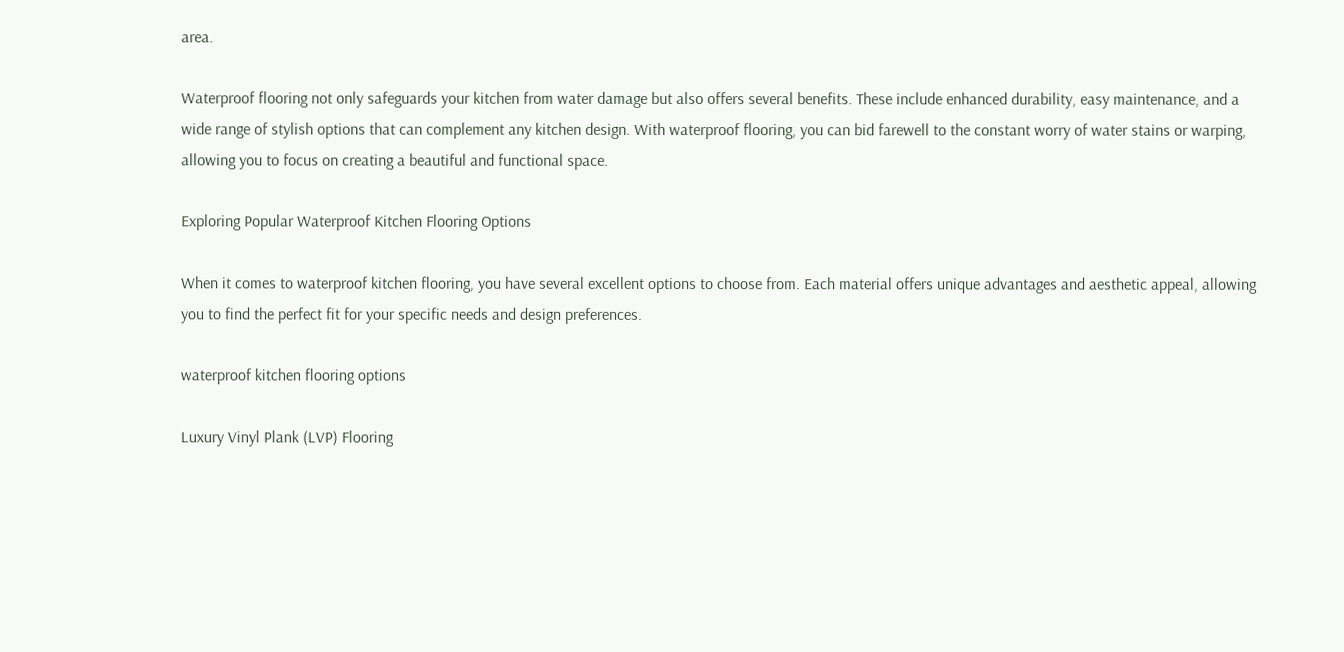area.

Waterproof flooring not only safeguards your kitchen from water damage but also offers several benefits. These include enhanced durability, easy maintenance, and a wide range of stylish options that can complement any kitchen design. With waterproof flooring, you can bid farewell to the constant worry of water stains or warping, allowing you to focus on creating a beautiful and functional space.

Exploring Popular Waterproof Kitchen Flooring Options

When it comes to waterproof kitchen flooring, you have several excellent options to choose from. Each material offers unique advantages and aesthetic appeal, allowing you to find the perfect fit for your specific needs and design preferences.

waterproof kitchen flooring options

Luxury Vinyl Plank (LVP) Flooring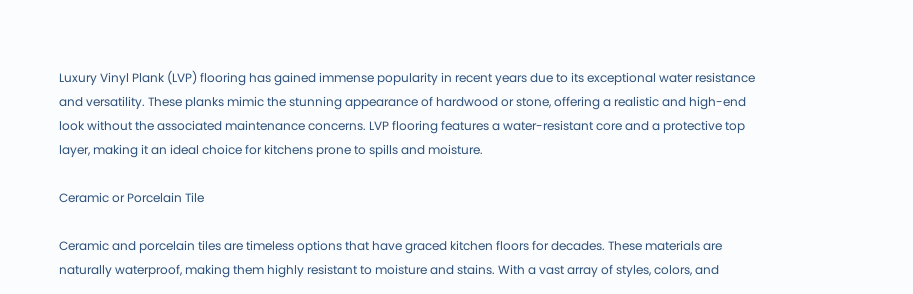Luxury Vinyl Plank (LVP) flooring has gained immense popularity in recent years due to its exceptional water resistance and versatility. These planks mimic the stunning appearance of hardwood or stone, offering a realistic and high-end look without the associated maintenance concerns. LVP flooring features a water-resistant core and a protective top layer, making it an ideal choice for kitchens prone to spills and moisture.

Ceramic or Porcelain Tile

Ceramic and porcelain tiles are timeless options that have graced kitchen floors for decades. These materials are naturally waterproof, making them highly resistant to moisture and stains. With a vast array of styles, colors, and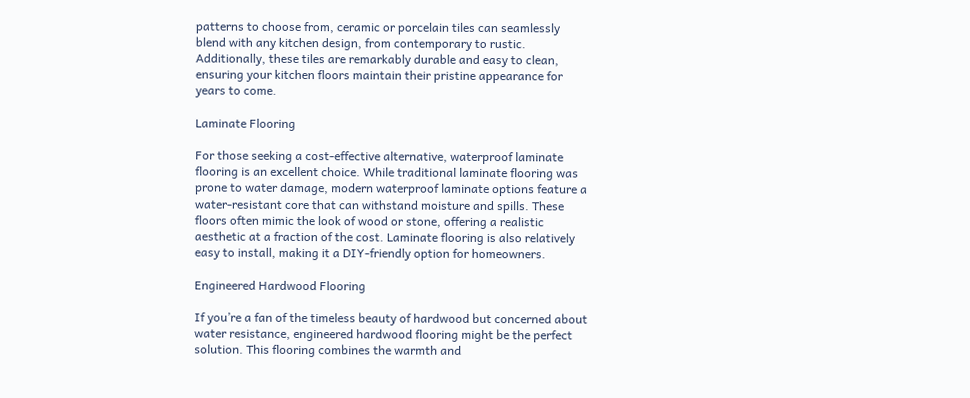patterns to choose from, ceramic or porcelain tiles can seamlessly blend with any kitchen design, from contemporary to rustic. Additionally, these tiles are remarkably durable and easy to clean, ensuring your kitchen floors maintain their pristine appearance for years to come.

Laminate Flooring

For those seeking a cost-effective alternative, waterproof laminate flooring is an excellent choice. While traditional laminate flooring was prone to water damage, modern waterproof laminate options feature a water-resistant core that can withstand moisture and spills. These floors often mimic the look of wood or stone, offering a realistic aesthetic at a fraction of the cost. Laminate flooring is also relatively easy to install, making it a DIY-friendly option for homeowners.

Engineered Hardwood Flooring

If you’re a fan of the timeless beauty of hardwood but concerned about water resistance, engineered hardwood flooring might be the perfect solution. This flooring combines the warmth and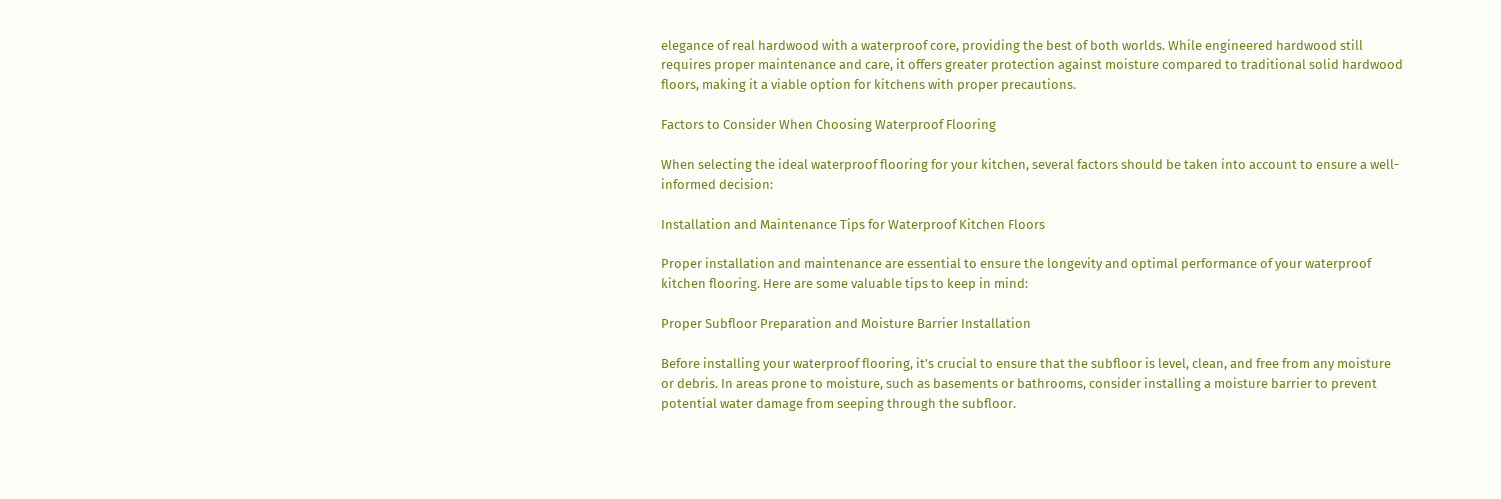elegance of real hardwood with a waterproof core, providing the best of both worlds. While engineered hardwood still requires proper maintenance and care, it offers greater protection against moisture compared to traditional solid hardwood floors, making it a viable option for kitchens with proper precautions.

Factors to Consider When Choosing Waterproof Flooring

When selecting the ideal waterproof flooring for your kitchen, several factors should be taken into account to ensure a well-informed decision:

Installation and Maintenance Tips for Waterproof Kitchen Floors

Proper installation and maintenance are essential to ensure the longevity and optimal performance of your waterproof kitchen flooring. Here are some valuable tips to keep in mind:

Proper Subfloor Preparation and Moisture Barrier Installation

Before installing your waterproof flooring, it’s crucial to ensure that the subfloor is level, clean, and free from any moisture or debris. In areas prone to moisture, such as basements or bathrooms, consider installing a moisture barrier to prevent potential water damage from seeping through the subfloor.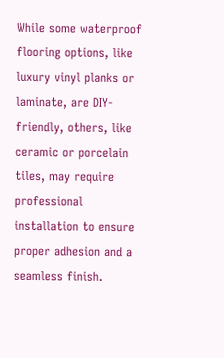While some waterproof flooring options, like luxury vinyl planks or laminate, are DIY-friendly, others, like ceramic or porcelain tiles, may require professional installation to ensure proper adhesion and a seamless finish.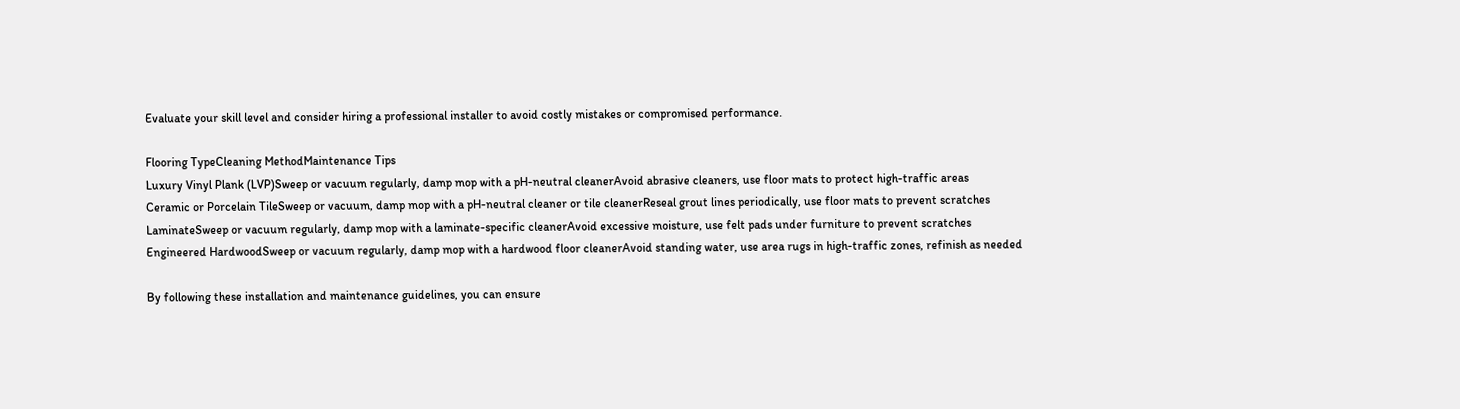Evaluate your skill level and consider hiring a professional installer to avoid costly mistakes or compromised performance.

Flooring TypeCleaning MethodMaintenance Tips
Luxury Vinyl Plank (LVP)Sweep or vacuum regularly, damp mop with a pH-neutral cleanerAvoid abrasive cleaners, use floor mats to protect high-traffic areas
Ceramic or Porcelain TileSweep or vacuum, damp mop with a pH-neutral cleaner or tile cleanerReseal grout lines periodically, use floor mats to prevent scratches
LaminateSweep or vacuum regularly, damp mop with a laminate-specific cleanerAvoid excessive moisture, use felt pads under furniture to prevent scratches
Engineered HardwoodSweep or vacuum regularly, damp mop with a hardwood floor cleanerAvoid standing water, use area rugs in high-traffic zones, refinish as needed

By following these installation and maintenance guidelines, you can ensure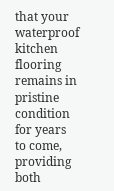that your waterproof kitchen flooring remains in pristine condition for years to come, providing both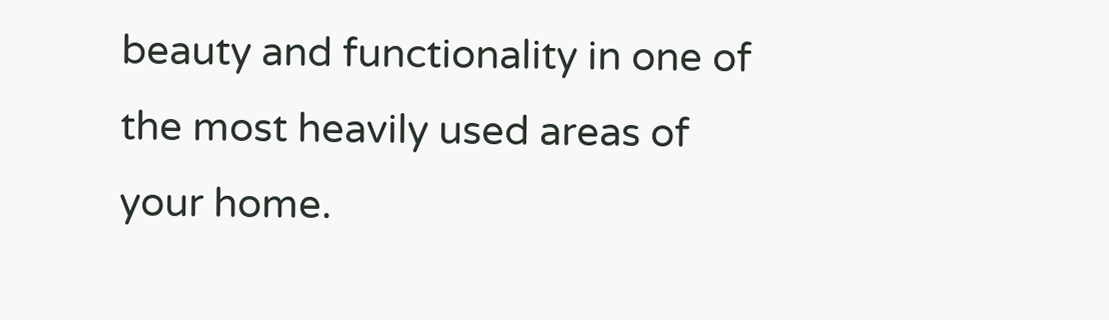beauty and functionality in one of the most heavily used areas of your home.